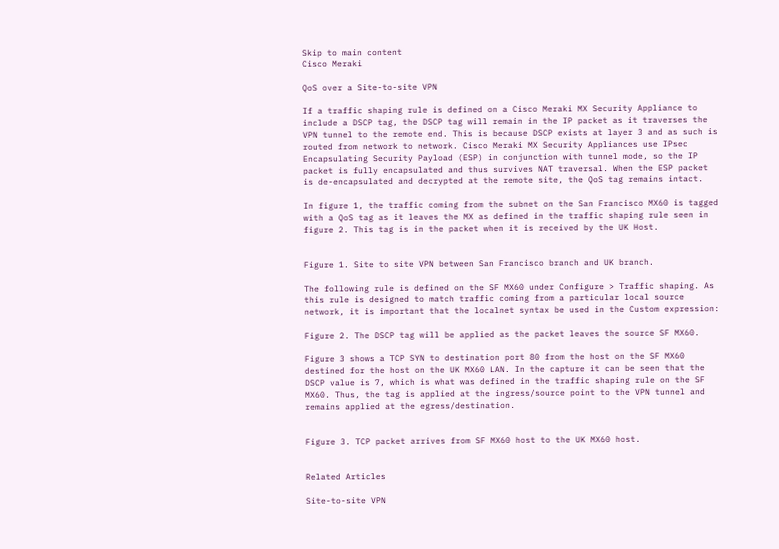Skip to main content
Cisco Meraki

QoS over a Site-to-site VPN

If a traffic shaping rule is defined on a Cisco Meraki MX Security Appliance to include a DSCP tag, the DSCP tag will remain in the IP packet as it traverses the VPN tunnel to the remote end. This is because DSCP exists at layer 3 and as such is routed from network to network. Cisco Meraki MX Security Appliances use IPsec Encapsulating Security Payload (ESP) in conjunction with tunnel mode, so the IP packet is fully encapsulated and thus survives NAT traversal. When the ESP packet is de-encapsulated and decrypted at the remote site, the QoS tag remains intact.

In figure 1, the traffic coming from the subnet on the San Francisco MX60 is tagged with a QoS tag as it leaves the MX as defined in the traffic shaping rule seen in figure 2. This tag is in the packet when it is received by the UK Host.


Figure 1. Site to site VPN between San Francisco branch and UK branch.

The following rule is defined on the SF MX60 under Configure > Traffic shaping. As this rule is designed to match traffic coming from a particular local source network, it is important that the localnet syntax be used in the Custom expression:

Figure 2. The DSCP tag will be applied as the packet leaves the source SF MX60.

Figure 3 shows a TCP SYN to destination port 80 from the host on the SF MX60 destined for the host on the UK MX60 LAN. In the capture it can be seen that the DSCP value is 7, which is what was defined in the traffic shaping rule on the SF MX60. Thus, the tag is applied at the ingress/source point to the VPN tunnel and remains applied at the egress/destination.


Figure 3. TCP packet arrives from SF MX60 host to the UK MX60 host.


Related Articles

Site-to-site VPN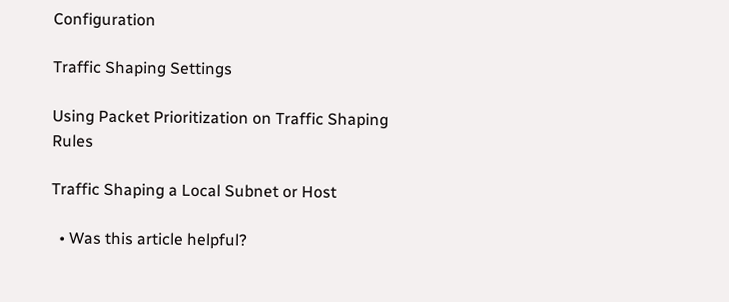Configuration

Traffic Shaping Settings

Using Packet Prioritization on Traffic Shaping Rules

Traffic Shaping a Local Subnet or Host

  • Was this article helpful?